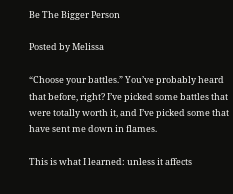Be The Bigger Person

Posted by Melissa

“Choose your battles.” You’ve probably heard that before, right? I’ve picked some battles that were totally worth it, and I’ve picked some that have sent me down in flames.

This is what I learned: unless it affects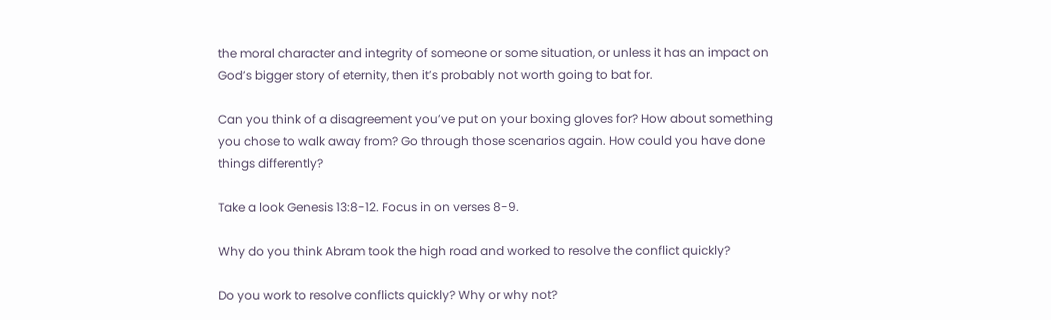the moral character and integrity of someone or some situation, or unless it has an impact on God’s bigger story of eternity, then it’s probably not worth going to bat for.

Can you think of a disagreement you’ve put on your boxing gloves for? How about something you chose to walk away from? Go through those scenarios again. How could you have done things differently?

Take a look Genesis 13:8-12. Focus in on verses 8-9.

Why do you think Abram took the high road and worked to resolve the conflict quickly?

Do you work to resolve conflicts quickly? Why or why not?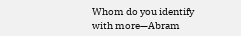Whom do you identify with more—Abram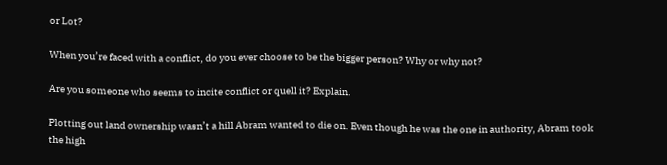or Lot?

When you’re faced with a conflict, do you ever choose to be the bigger person? Why or why not?

Are you someone who seems to incite conflict or quell it? Explain.

Plotting out land ownership wasn’t a hill Abram wanted to die on. Even though he was the one in authority, Abram took the high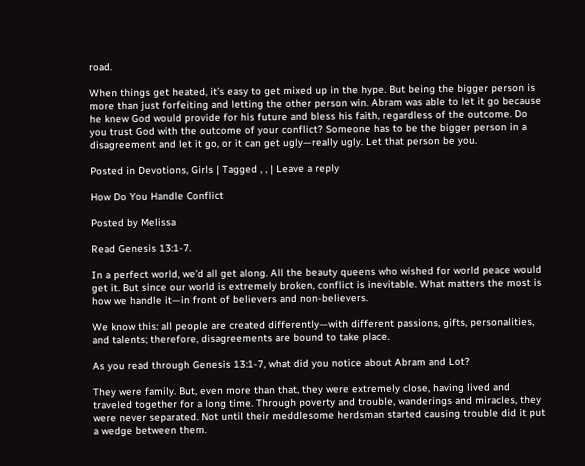road.

When things get heated, it’s easy to get mixed up in the hype. But being the bigger person is more than just forfeiting and letting the other person win. Abram was able to let it go because he knew God would provide for his future and bless his faith, regardless of the outcome. Do you trust God with the outcome of your conflict? Someone has to be the bigger person in a disagreement and let it go, or it can get ugly—really ugly. Let that person be you.

Posted in Devotions, Girls | Tagged , , | Leave a reply

How Do You Handle Conflict

Posted by Melissa

Read Genesis 13:1-7.

In a perfect world, we’d all get along. All the beauty queens who wished for world peace would get it. But since our world is extremely broken, conflict is inevitable. What matters the most is how we handle it—in front of believers and non-believers.

We know this: all people are created differently—with different passions, gifts, personalities, and talents; therefore, disagreements are bound to take place.

As you read through Genesis 13:1-7, what did you notice about Abram and Lot?

They were family. But, even more than that, they were extremely close, having lived and traveled together for a long time. Through poverty and trouble, wanderings and miracles, they were never separated. Not until their meddlesome herdsman started causing trouble did it put a wedge between them.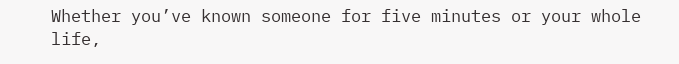Whether you’ve known someone for five minutes or your whole life,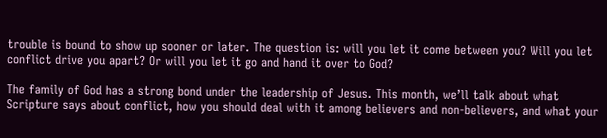trouble is bound to show up sooner or later. The question is: will you let it come between you? Will you let conflict drive you apart? Or will you let it go and hand it over to God?

The family of God has a strong bond under the leadership of Jesus. This month, we’ll talk about what Scripture says about conflict, how you should deal with it among believers and non-believers, and what your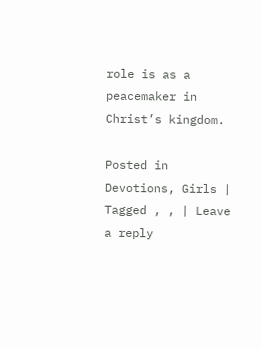role is as a peacemaker in Christ’s kingdom.

Posted in Devotions, Girls | Tagged , , | Leave a reply